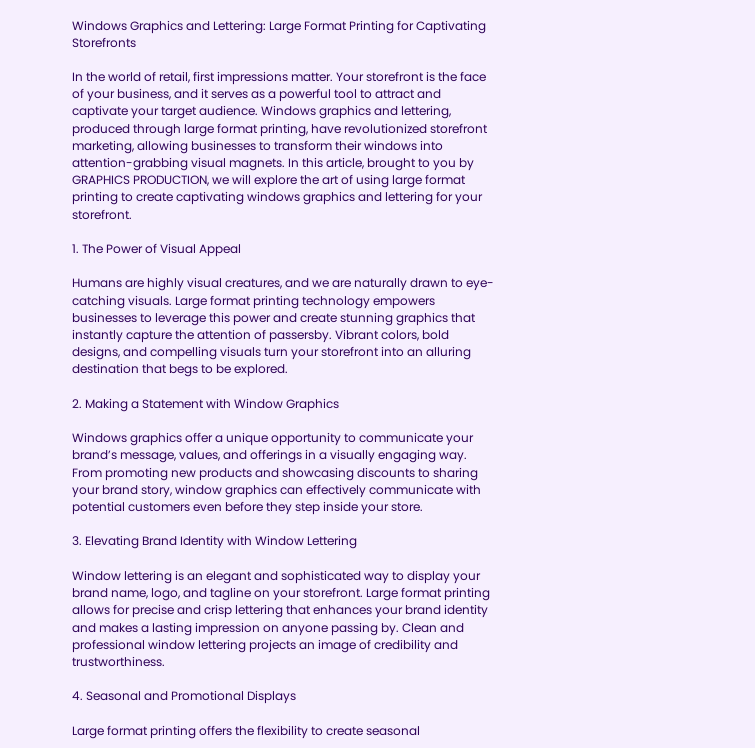Windows Graphics and Lettering: Large Format Printing for Captivating Storefronts

In the world of retail, first impressions matter. Your storefront is the face of your business, and it serves as a powerful tool to attract and captivate your target audience. Windows graphics and lettering, produced through large format printing, have revolutionized storefront marketing, allowing businesses to transform their windows into attention-grabbing visual magnets. In this article, brought to you by GRAPHICS PRODUCTION, we will explore the art of using large format printing to create captivating windows graphics and lettering for your storefront.

1. The Power of Visual Appeal

Humans are highly visual creatures, and we are naturally drawn to eye-catching visuals. Large format printing technology empowers businesses to leverage this power and create stunning graphics that instantly capture the attention of passersby. Vibrant colors, bold designs, and compelling visuals turn your storefront into an alluring destination that begs to be explored.

2. Making a Statement with Window Graphics

Windows graphics offer a unique opportunity to communicate your brand’s message, values, and offerings in a visually engaging way. From promoting new products and showcasing discounts to sharing your brand story, window graphics can effectively communicate with potential customers even before they step inside your store.

3. Elevating Brand Identity with Window Lettering

Window lettering is an elegant and sophisticated way to display your brand name, logo, and tagline on your storefront. Large format printing allows for precise and crisp lettering that enhances your brand identity and makes a lasting impression on anyone passing by. Clean and professional window lettering projects an image of credibility and trustworthiness.

4. Seasonal and Promotional Displays

Large format printing offers the flexibility to create seasonal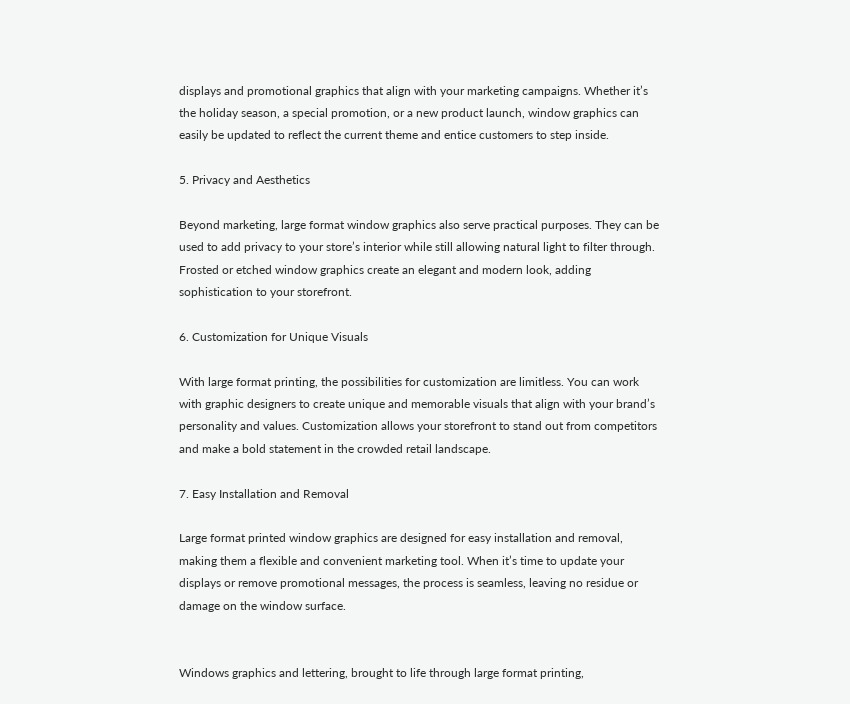displays and promotional graphics that align with your marketing campaigns. Whether it’s the holiday season, a special promotion, or a new product launch, window graphics can easily be updated to reflect the current theme and entice customers to step inside.

5. Privacy and Aesthetics

Beyond marketing, large format window graphics also serve practical purposes. They can be used to add privacy to your store’s interior while still allowing natural light to filter through. Frosted or etched window graphics create an elegant and modern look, adding sophistication to your storefront.

6. Customization for Unique Visuals

With large format printing, the possibilities for customization are limitless. You can work with graphic designers to create unique and memorable visuals that align with your brand’s personality and values. Customization allows your storefront to stand out from competitors and make a bold statement in the crowded retail landscape.

7. Easy Installation and Removal

Large format printed window graphics are designed for easy installation and removal, making them a flexible and convenient marketing tool. When it’s time to update your displays or remove promotional messages, the process is seamless, leaving no residue or damage on the window surface.


Windows graphics and lettering, brought to life through large format printing,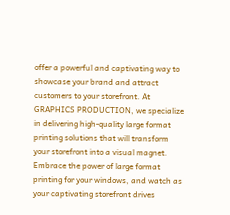offer a powerful and captivating way to showcase your brand and attract customers to your storefront. At GRAPHICS PRODUCTION, we specialize in delivering high-quality large format printing solutions that will transform your storefront into a visual magnet. Embrace the power of large format printing for your windows, and watch as your captivating storefront drives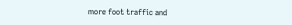more foot traffic and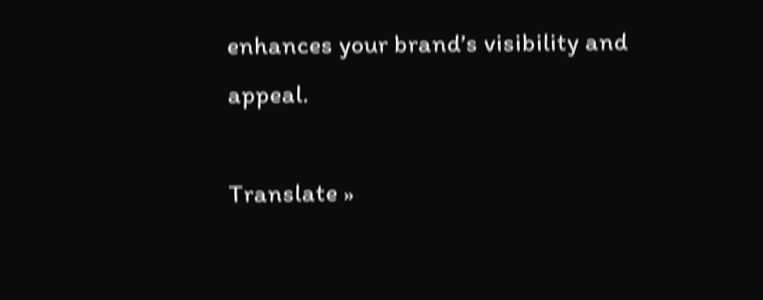enhances your brand’s visibility and appeal.

Translate »